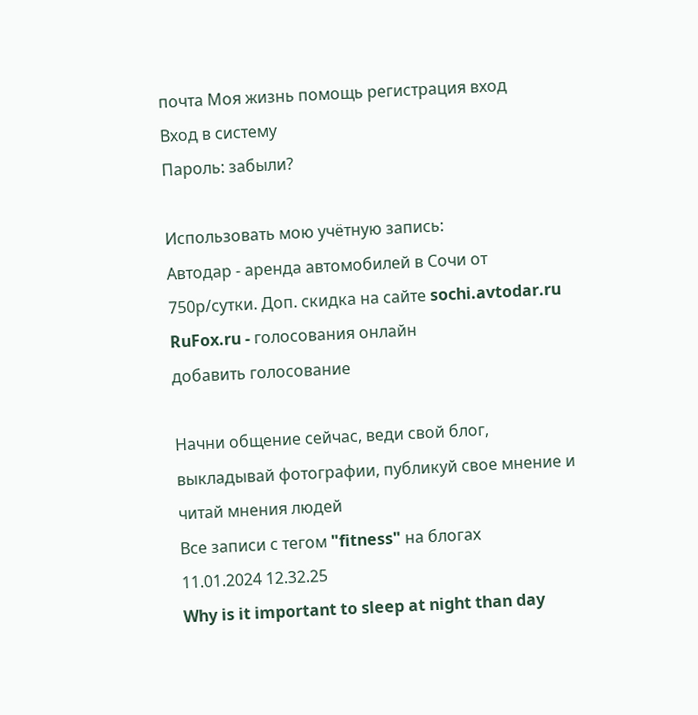почта Моя жизнь помощь регистрация вход
Вход в систему
Пароль: забыли?

Использовать мою учётную запись:
Автодар - аренда автомобилей в Сочи от 750р/сутки. Доп. скидка на сайте sochi.avtodar.ru
RuFox.ru - голосования онлайн
добавить голосование

Начни общение сейчас, веди свой блог, выкладывай фотографии, публикуй свое мнение и читай мнения людей
Все записи с тегом "fitness" на блогах
11.01.2024 12.32.25
Why is it important to sleep at night than day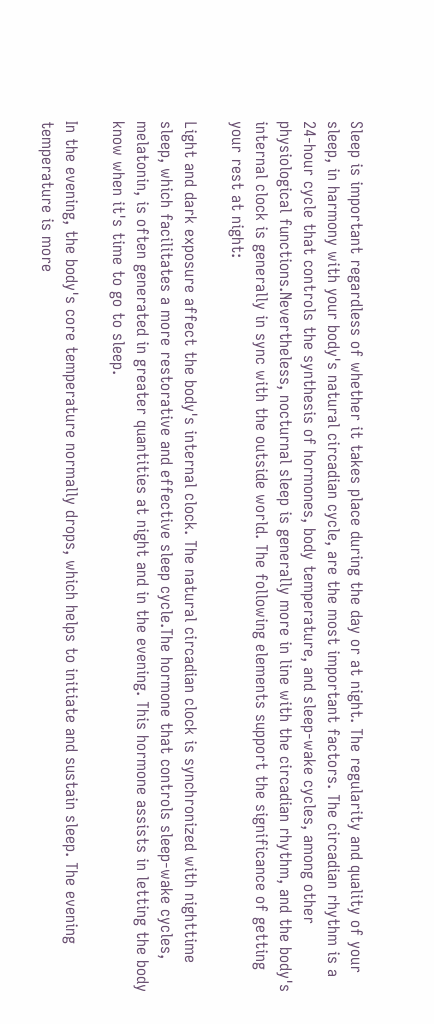Sleep is important regardless of whether it takes place during the day or at night. The regularity and quality of your sleep, in harmony with your body's natural circadian cycle, are the most important factors. The circadian rhythm is a 24-hour cycle that controls the synthesis of hormones, body temperature, and sleep-wake cycles, among other physiological functions.Nevertheless, nocturnal sleep is generally more in line with the circadian rhythm, and the body's internal clock is generally in sync with the outside world. The following elements support the significance of getting your rest at night:

Light and dark exposure affect the body's internal clock. The natural circadian clock is synchronized with nighttime sleep, which facilitates a more restorative and effective sleep cycle.The hormone that controls sleep-wake cycles, melatonin, is often generated in greater quantities at night and in the evening. This hormone assists in letting the body know when it's time to go to sleep.

In the evening, the body's core temperature normally drops, which helps to initiate and sustain sleep. The evening temperature is more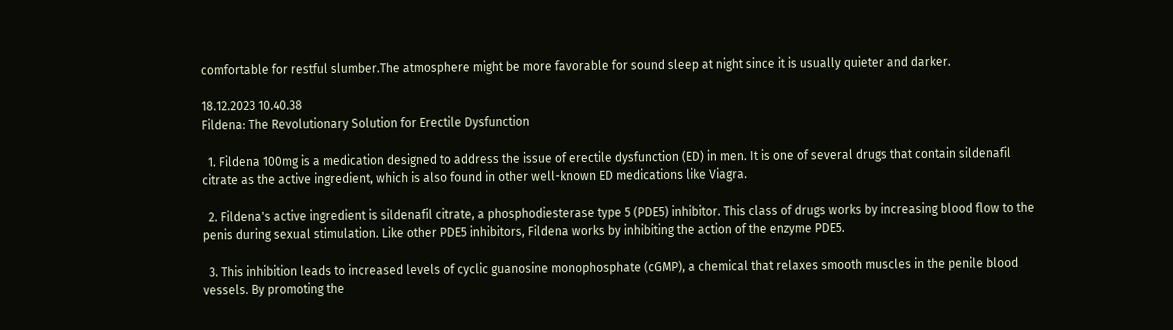comfortable for restful slumber.The atmosphere might be more favorable for sound sleep at night since it is usually quieter and darker.

18.12.2023 10.40.38
Fildena: The Revolutionary Solution for Erectile Dysfunction

  1. Fildena 100mg is a medication designed to address the issue of erectile dysfunction (ED) in men. It is one of several drugs that contain sildenafil citrate as the active ingredient, which is also found in other well-known ED medications like Viagra.

  2. Fildena's active ingredient is sildenafil citrate, a phosphodiesterase type 5 (PDE5) inhibitor. This class of drugs works by increasing blood flow to the penis during sexual stimulation. Like other PDE5 inhibitors, Fildena works by inhibiting the action of the enzyme PDE5.

  3. This inhibition leads to increased levels of cyclic guanosine monophosphate (cGMP), a chemical that relaxes smooth muscles in the penile blood vessels. By promoting the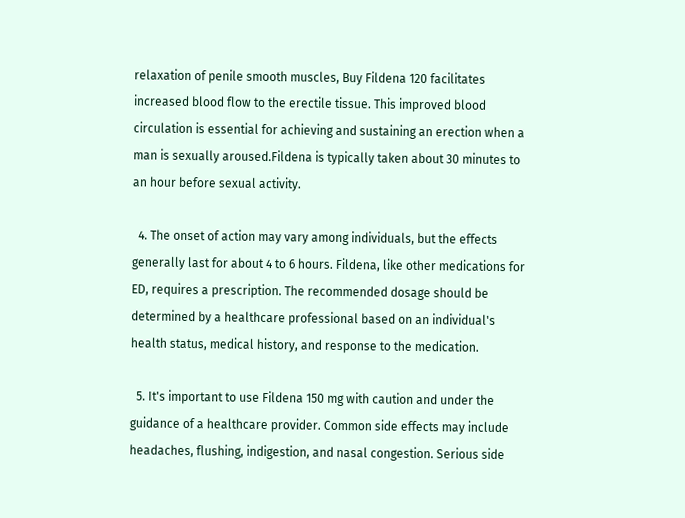relaxation of penile smooth muscles, Buy Fildena 120 facilitates increased blood flow to the erectile tissue. This improved blood circulation is essential for achieving and sustaining an erection when a man is sexually aroused.Fildena is typically taken about 30 minutes to an hour before sexual activity.

  4. The onset of action may vary among individuals, but the effects generally last for about 4 to 6 hours. Fildena, like other medications for ED, requires a prescription. The recommended dosage should be determined by a healthcare professional based on an individual's health status, medical history, and response to the medication.

  5. It's important to use Fildena 150 mg with caution and under the guidance of a healthcare provider. Common side effects may include headaches, flushing, indigestion, and nasal congestion. Serious side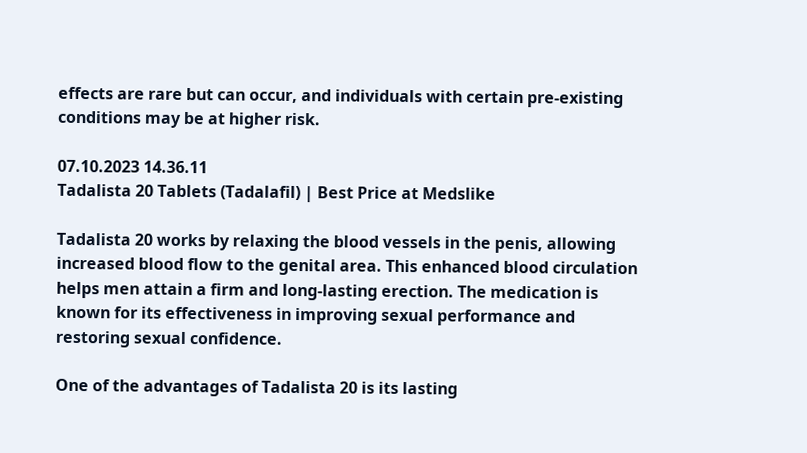effects are rare but can occur, and individuals with certain pre-existing conditions may be at higher risk.

07.10.2023 14.36.11
Tadalista 20 Tablets (Tadalafil) | Best Price at Medslike

Tadalista 20 works by relaxing the blood vessels in the penis, allowing increased blood flow to the genital area. This enhanced blood circulation helps men attain a firm and long-lasting erection. The medication is known for its effectiveness in improving sexual performance and restoring sexual confidence.

One of the advantages of Tadalista 20 is its lasting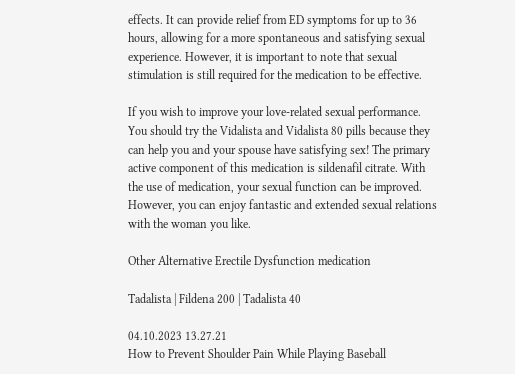effects. It can provide relief from ED symptoms for up to 36 hours, allowing for a more spontaneous and satisfying sexual experience. However, it is important to note that sexual stimulation is still required for the medication to be effective.

If you wish to improve your love-related sexual performance. You should try the Vidalista and Vidalista 80 pills because they can help you and your spouse have satisfying sex! The primary active component of this medication is sildenafil citrate. With the use of medication, your sexual function can be improved. However, you can enjoy fantastic and extended sexual relations with the woman you like.

Other Alternative Erectile Dysfunction medication

Tadalista | Fildena 200 | Tadalista 40

04.10.2023 13.27.21
How to Prevent Shoulder Pain While Playing Baseball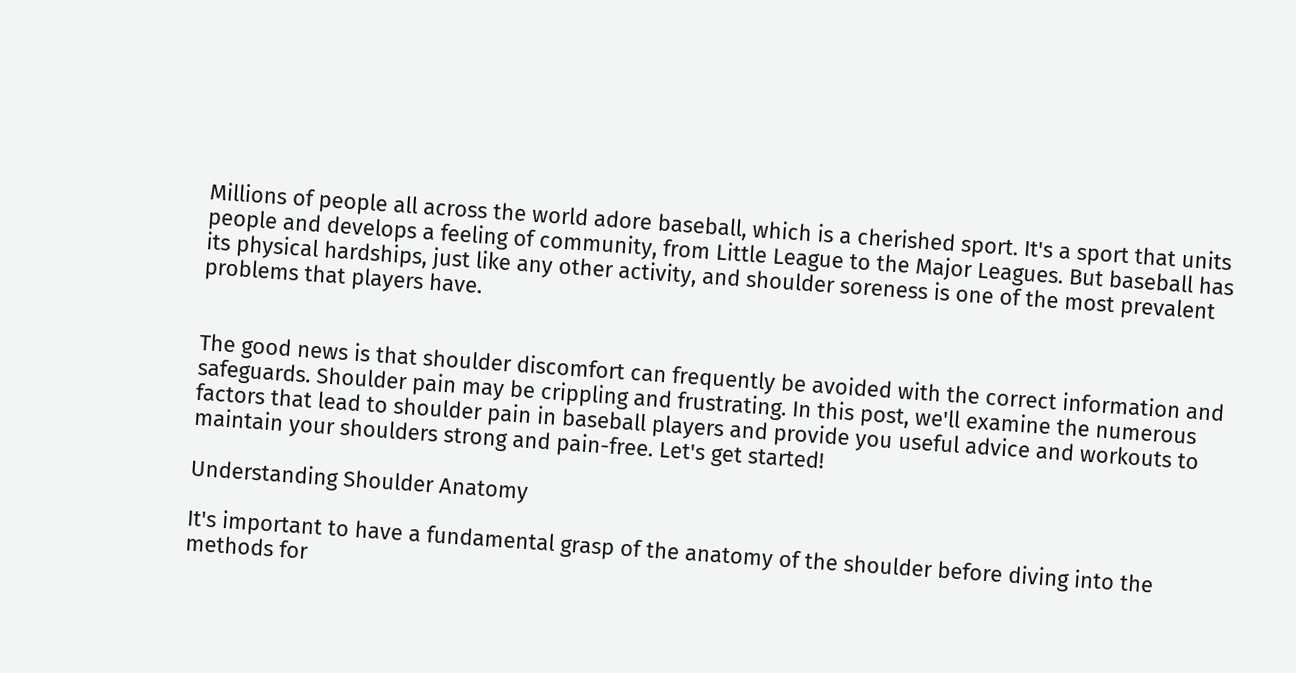Millions of people all across the world adore baseball, which is a cherished sport. It's a sport that units people and develops a feeling of community, from Little League to the Major Leagues. But baseball has its physical hardships, just like any other activity, and shoulder soreness is one of the most prevalent problems that players have.


The good news is that shoulder discomfort can frequently be avoided with the correct information and safeguards. Shoulder pain may be crippling and frustrating. In this post, we'll examine the numerous factors that lead to shoulder pain in baseball players and provide you useful advice and workouts to maintain your shoulders strong and pain-free. Let's get started!

Understanding Shoulder Anatomy

It's important to have a fundamental grasp of the anatomy of the shoulder before diving into the methods for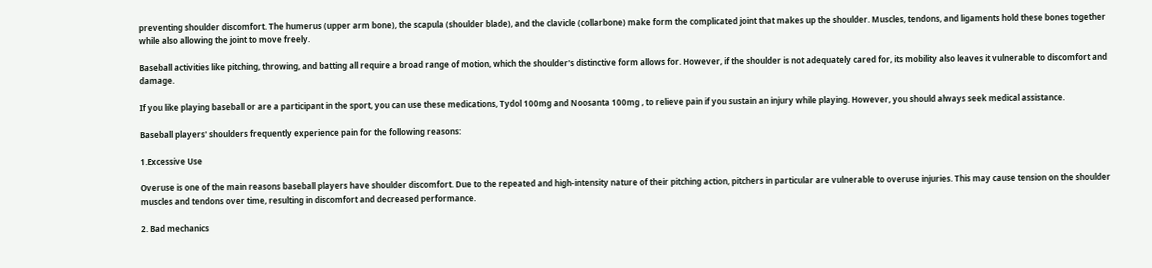preventing shoulder discomfort. The humerus (upper arm bone), the scapula (shoulder blade), and the clavicle (collarbone) make form the complicated joint that makes up the shoulder. Muscles, tendons, and ligaments hold these bones together while also allowing the joint to move freely.

Baseball activities like pitching, throwing, and batting all require a broad range of motion, which the shoulder's distinctive form allows for. However, if the shoulder is not adequately cared for, its mobility also leaves it vulnerable to discomfort and damage.

If you like playing baseball or are a participant in the sport, you can use these medications, Tydol 100mg and Noosanta 100mg , to relieve pain if you sustain an injury while playing. However, you should always seek medical assistance.

Baseball players' shoulders frequently experience pain for the following reasons:

1.Excessive Use

Overuse is one of the main reasons baseball players have shoulder discomfort. Due to the repeated and high-intensity nature of their pitching action, pitchers in particular are vulnerable to overuse injuries. This may cause tension on the shoulder muscles and tendons over time, resulting in discomfort and decreased performance.

2. Bad mechanics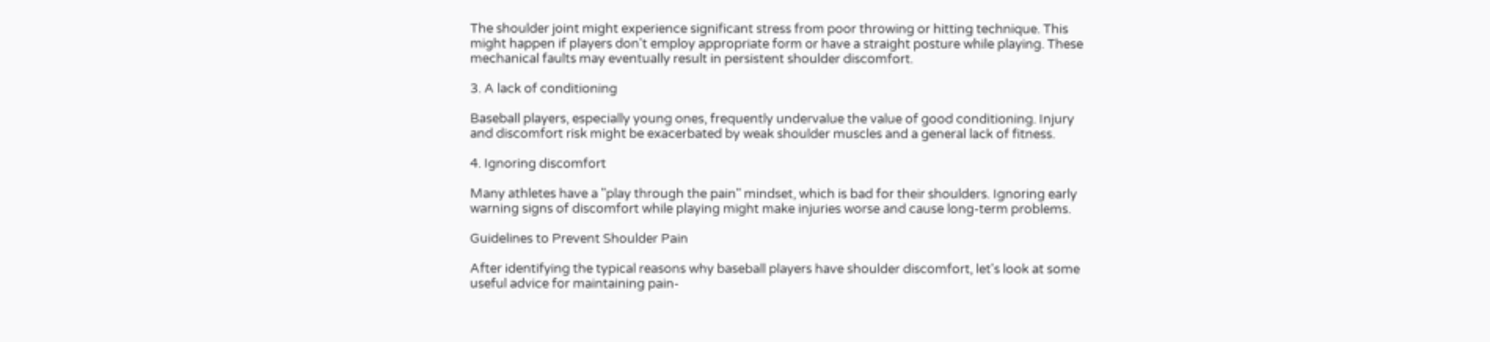The shoulder joint might experience significant stress from poor throwing or hitting technique. This might happen if players don't employ appropriate form or have a straight posture while playing. These mechanical faults may eventually result in persistent shoulder discomfort.

3. A lack of conditioning

Baseball players, especially young ones, frequently undervalue the value of good conditioning. Injury and discomfort risk might be exacerbated by weak shoulder muscles and a general lack of fitness.

4. Ignoring discomfort

Many athletes have a "play through the pain" mindset, which is bad for their shoulders. Ignoring early warning signs of discomfort while playing might make injuries worse and cause long-term problems.

Guidelines to Prevent Shoulder Pain

After identifying the typical reasons why baseball players have shoulder discomfort, let's look at some useful advice for maintaining pain-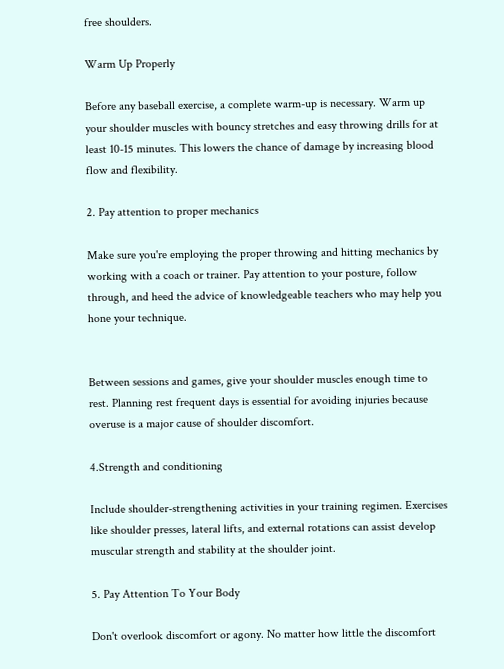free shoulders.

Warm Up Properly

Before any baseball exercise, a complete warm-up is necessary. Warm up your shoulder muscles with bouncy stretches and easy throwing drills for at least 10-15 minutes. This lowers the chance of damage by increasing blood flow and flexibility.

2. Pay attention to proper mechanics

Make sure you're employing the proper throwing and hitting mechanics by working with a coach or trainer. Pay attention to your posture, follow through, and heed the advice of knowledgeable teachers who may help you hone your technique.


Between sessions and games, give your shoulder muscles enough time to rest. Planning rest frequent days is essential for avoiding injuries because overuse is a major cause of shoulder discomfort.

4.Strength and conditioning

Include shoulder-strengthening activities in your training regimen. Exercises like shoulder presses, lateral lifts, and external rotations can assist develop muscular strength and stability at the shoulder joint.

5. Pay Attention To Your Body

Don't overlook discomfort or agony. No matter how little the discomfort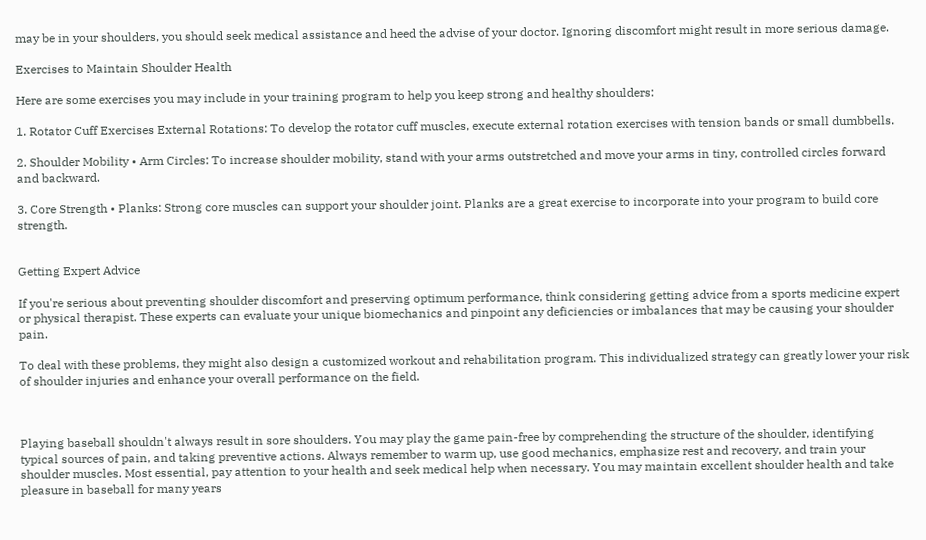may be in your shoulders, you should seek medical assistance and heed the advise of your doctor. Ignoring discomfort might result in more serious damage.

Exercises to Maintain Shoulder Health

Here are some exercises you may include in your training program to help you keep strong and healthy shoulders:

1. Rotator Cuff Exercises External Rotations: To develop the rotator cuff muscles, execute external rotation exercises with tension bands or small dumbbells.

2. Shoulder Mobility • Arm Circles: To increase shoulder mobility, stand with your arms outstretched and move your arms in tiny, controlled circles forward and backward.

3. Core Strength • Planks: Strong core muscles can support your shoulder joint. Planks are a great exercise to incorporate into your program to build core strength.


Getting Expert Advice

If you're serious about preventing shoulder discomfort and preserving optimum performance, think considering getting advice from a sports medicine expert or physical therapist. These experts can evaluate your unique biomechanics and pinpoint any deficiencies or imbalances that may be causing your shoulder pain.

To deal with these problems, they might also design a customized workout and rehabilitation program. This individualized strategy can greatly lower your risk of shoulder injuries and enhance your overall performance on the field.



Playing baseball shouldn't always result in sore shoulders. You may play the game pain-free by comprehending the structure of the shoulder, identifying typical sources of pain, and taking preventive actions. Always remember to warm up, use good mechanics, emphasize rest and recovery, and train your shoulder muscles. Most essential, pay attention to your health and seek medical help when necessary. You may maintain excellent shoulder health and take pleasure in baseball for many years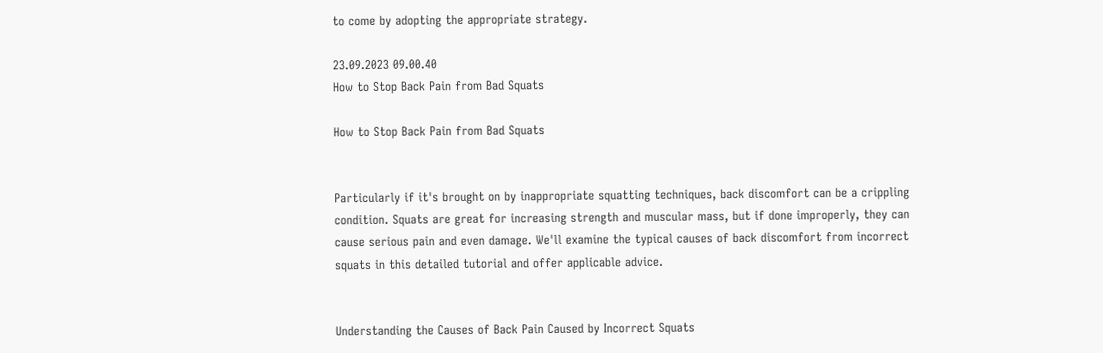to come by adopting the appropriate strategy.

23.09.2023 09.00.40
How to Stop Back Pain from Bad Squats

How to Stop Back Pain from Bad Squats


Particularly if it's brought on by inappropriate squatting techniques, back discomfort can be a crippling condition. Squats are great for increasing strength and muscular mass, but if done improperly, they can cause serious pain and even damage. We'll examine the typical causes of back discomfort from incorrect squats in this detailed tutorial and offer applicable advice.


Understanding the Causes of Back Pain Caused by Incorrect Squats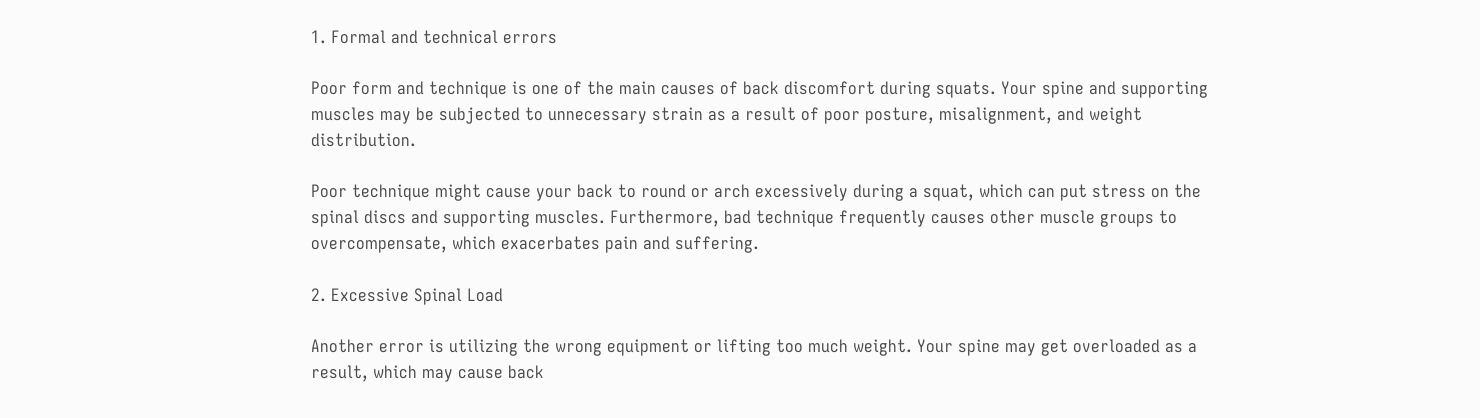1. Formal and technical errors

Poor form and technique is one of the main causes of back discomfort during squats. Your spine and supporting muscles may be subjected to unnecessary strain as a result of poor posture, misalignment, and weight distribution.

Poor technique might cause your back to round or arch excessively during a squat, which can put stress on the spinal discs and supporting muscles. Furthermore, bad technique frequently causes other muscle groups to overcompensate, which exacerbates pain and suffering.

2. Excessive Spinal Load

Another error is utilizing the wrong equipment or lifting too much weight. Your spine may get overloaded as a result, which may cause back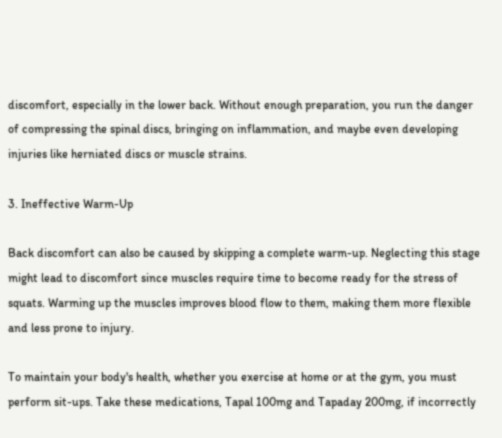discomfort, especially in the lower back. Without enough preparation, you run the danger of compressing the spinal discs, bringing on inflammation, and maybe even developing injuries like herniated discs or muscle strains.

3. Ineffective Warm-Up

Back discomfort can also be caused by skipping a complete warm-up. Neglecting this stage might lead to discomfort since muscles require time to become ready for the stress of squats. Warming up the muscles improves blood flow to them, making them more flexible and less prone to injury.

To maintain your body's health, whether you exercise at home or at the gym, you must perform sit-ups. Take these medications, Tapal 100mg and Tapaday 200mg, if incorrectly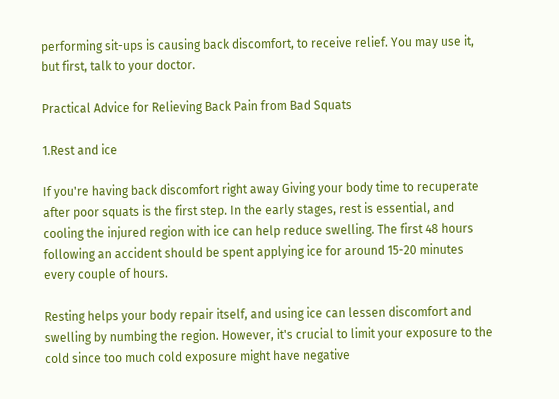performing sit-ups is causing back discomfort, to receive relief. You may use it, but first, talk to your doctor.

Practical Advice for Relieving Back Pain from Bad Squats

1.Rest and ice

If you're having back discomfort right away Giving your body time to recuperate after poor squats is the first step. In the early stages, rest is essential, and cooling the injured region with ice can help reduce swelling. The first 48 hours following an accident should be spent applying ice for around 15-20 minutes every couple of hours.

Resting helps your body repair itself, and using ice can lessen discomfort and swelling by numbing the region. However, it's crucial to limit your exposure to the cold since too much cold exposure might have negative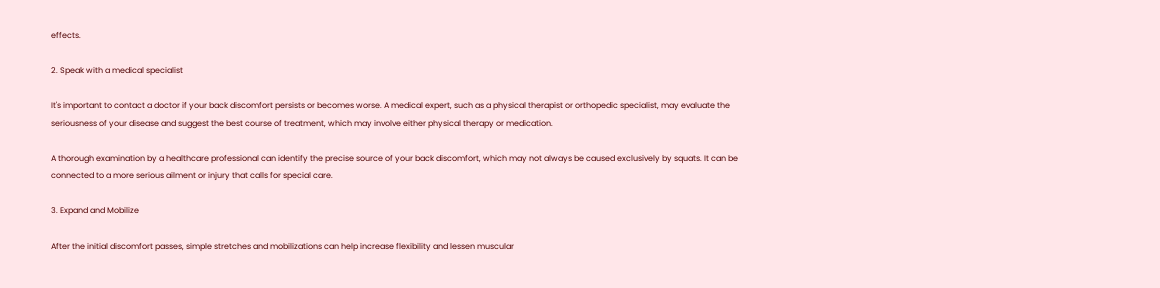effects.

2. Speak with a medical specialist

It's important to contact a doctor if your back discomfort persists or becomes worse. A medical expert, such as a physical therapist or orthopedic specialist, may evaluate the seriousness of your disease and suggest the best course of treatment, which may involve either physical therapy or medication.

A thorough examination by a healthcare professional can identify the precise source of your back discomfort, which may not always be caused exclusively by squats. It can be connected to a more serious ailment or injury that calls for special care.

3. Expand and Mobilize

After the initial discomfort passes, simple stretches and mobilizations can help increase flexibility and lessen muscular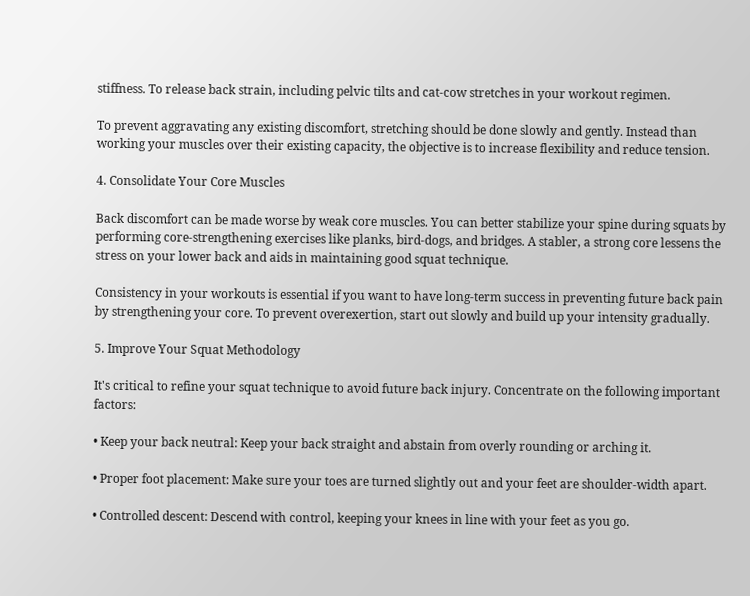stiffness. To release back strain, including pelvic tilts and cat-cow stretches in your workout regimen.

To prevent aggravating any existing discomfort, stretching should be done slowly and gently. Instead than working your muscles over their existing capacity, the objective is to increase flexibility and reduce tension.

4. Consolidate Your Core Muscles

Back discomfort can be made worse by weak core muscles. You can better stabilize your spine during squats by performing core-strengthening exercises like planks, bird-dogs, and bridges. A stabler, a strong core lessens the stress on your lower back and aids in maintaining good squat technique.

Consistency in your workouts is essential if you want to have long-term success in preventing future back pain by strengthening your core. To prevent overexertion, start out slowly and build up your intensity gradually.

5. Improve Your Squat Methodology

It's critical to refine your squat technique to avoid future back injury. Concentrate on the following important factors:

• Keep your back neutral: Keep your back straight and abstain from overly rounding or arching it.

• Proper foot placement: Make sure your toes are turned slightly out and your feet are shoulder-width apart.

• Controlled descent: Descend with control, keeping your knees in line with your feet as you go.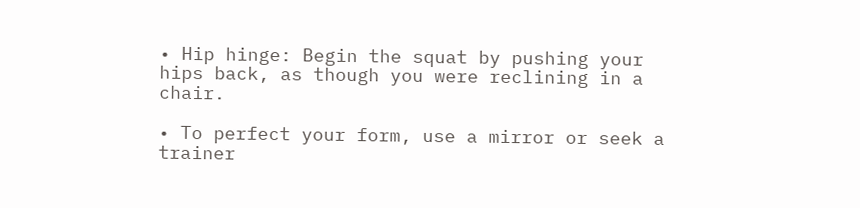• Hip hinge: Begin the squat by pushing your hips back, as though you were reclining in a chair.

• To perfect your form, use a mirror or seek a trainer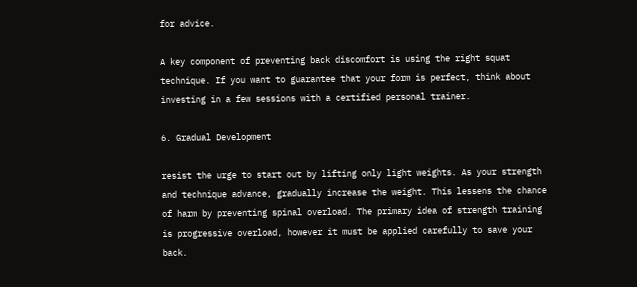for advice.

A key component of preventing back discomfort is using the right squat technique. If you want to guarantee that your form is perfect, think about investing in a few sessions with a certified personal trainer.

6. Gradual Development

resist the urge to start out by lifting only light weights. As your strength and technique advance, gradually increase the weight. This lessens the chance of harm by preventing spinal overload. The primary idea of strength training is progressive overload, however it must be applied carefully to save your back.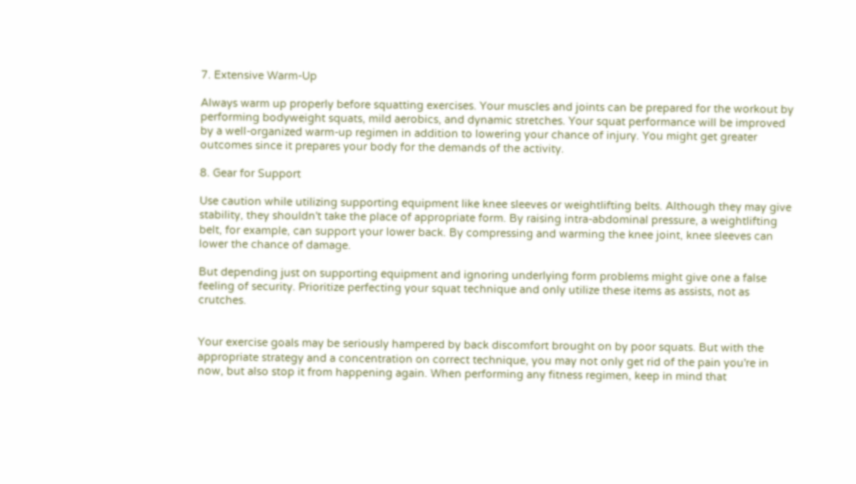7. Extensive Warm-Up

Always warm up properly before squatting exercises. Your muscles and joints can be prepared for the workout by performing bodyweight squats, mild aerobics, and dynamic stretches. Your squat performance will be improved by a well-organized warm-up regimen in addition to lowering your chance of injury. You might get greater outcomes since it prepares your body for the demands of the activity.

8. Gear for Support

Use caution while utilizing supporting equipment like knee sleeves or weightlifting belts. Although they may give stability, they shouldn't take the place of appropriate form. By raising intra-abdominal pressure, a weightlifting belt, for example, can support your lower back. By compressing and warming the knee joint, knee sleeves can lower the chance of damage.

But depending just on supporting equipment and ignoring underlying form problems might give one a false feeling of security. Prioritize perfecting your squat technique and only utilize these items as assists, not as crutches.


Your exercise goals may be seriously hampered by back discomfort brought on by poor squats. But with the appropriate strategy and a concentration on correct technique, you may not only get rid of the pain you're in now, but also stop it from happening again. When performing any fitness regimen, keep in mind that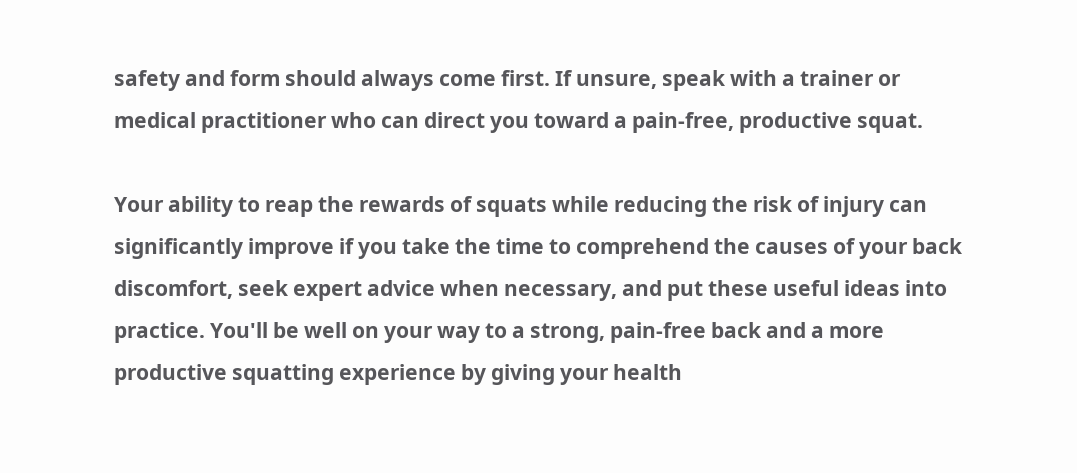safety and form should always come first. If unsure, speak with a trainer or medical practitioner who can direct you toward a pain-free, productive squat.

Your ability to reap the rewards of squats while reducing the risk of injury can significantly improve if you take the time to comprehend the causes of your back discomfort, seek expert advice when necessary, and put these useful ideas into practice. You'll be well on your way to a strong, pain-free back and a more productive squatting experience by giving your health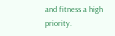and fitness a high priority.